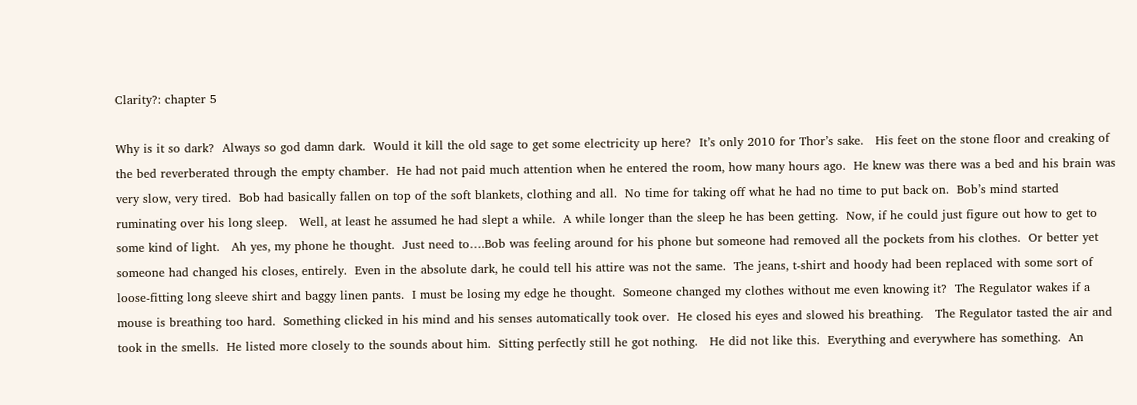Clarity?: chapter 5

Why is it so dark?  Always so god damn dark.  Would it kill the old sage to get some electricity up here?  It’s only 2010 for Thor’s sake.   His feet on the stone floor and creaking of the bed reverberated through the empty chamber.  He had not paid much attention when he entered the room, how many hours ago.  He knew was there was a bed and his brain was very slow, very tired.  Bob had basically fallen on top of the soft blankets, clothing and all.  No time for taking off what he had no time to put back on.  Bob’s mind started ruminating over his long sleep.   Well, at least he assumed he had slept a while.  A while longer than the sleep he has been getting.  Now, if he could just figure out how to get to some kind of light.   Ah yes, my phone he thought.  Just need to….Bob was feeling around for his phone but someone had removed all the pockets from his clothes.  Or better yet someone had changed his closes, entirely.  Even in the absolute dark, he could tell his attire was not the same.  The jeans, t-shirt and hoody had been replaced with some sort of loose-fitting long sleeve shirt and baggy linen pants.  I must be losing my edge he thought.  Someone changed my clothes without me even knowing it?  The Regulator wakes if a mouse is breathing too hard.  Something clicked in his mind and his senses automatically took over.  He closed his eyes and slowed his breathing.   The Regulator tasted the air and took in the smells.  He listed more closely to the sounds about him.  Sitting perfectly still he got nothing.   He did not like this.  Everything and everywhere has something.  An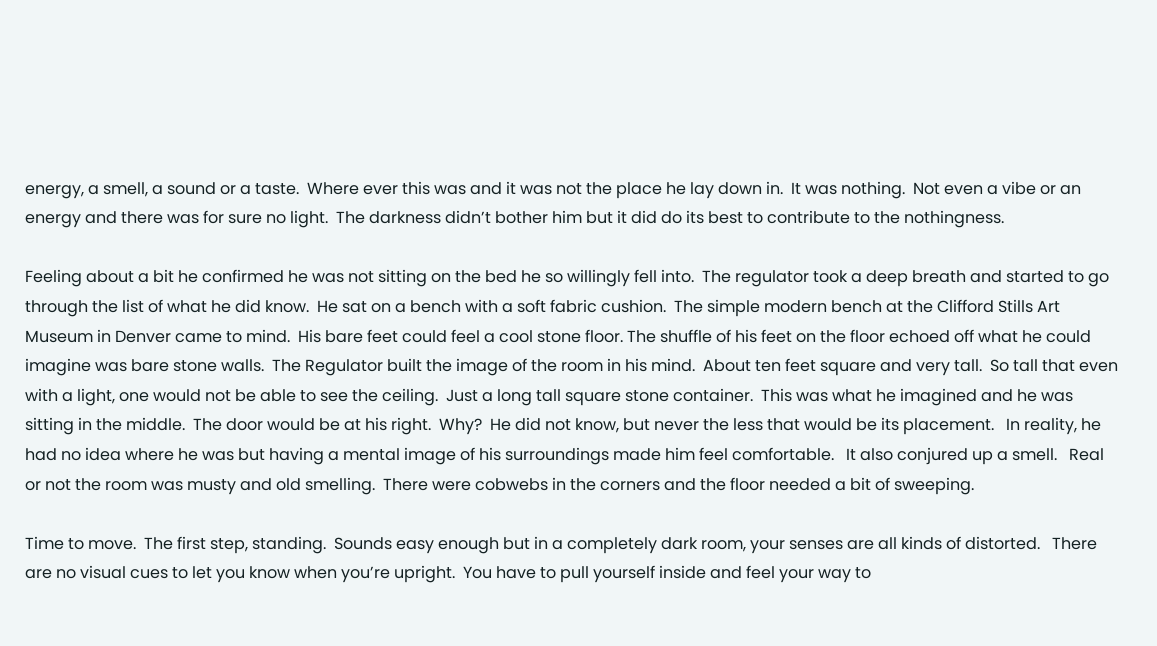energy, a smell, a sound or a taste.  Where ever this was and it was not the place he lay down in.  It was nothing.  Not even a vibe or an energy and there was for sure no light.  The darkness didn’t bother him but it did do its best to contribute to the nothingness.

Feeling about a bit he confirmed he was not sitting on the bed he so willingly fell into.  The regulator took a deep breath and started to go through the list of what he did know.  He sat on a bench with a soft fabric cushion.  The simple modern bench at the Clifford Stills Art Museum in Denver came to mind.  His bare feet could feel a cool stone floor. The shuffle of his feet on the floor echoed off what he could imagine was bare stone walls.  The Regulator built the image of the room in his mind.  About ten feet square and very tall.  So tall that even with a light, one would not be able to see the ceiling.  Just a long tall square stone container.  This was what he imagined and he was sitting in the middle.  The door would be at his right.  Why?  He did not know, but never the less that would be its placement.   In reality, he had no idea where he was but having a mental image of his surroundings made him feel comfortable.   It also conjured up a smell.   Real or not the room was musty and old smelling.  There were cobwebs in the corners and the floor needed a bit of sweeping.

Time to move.  The first step, standing.  Sounds easy enough but in a completely dark room, your senses are all kinds of distorted.   There are no visual cues to let you know when you’re upright.  You have to pull yourself inside and feel your way to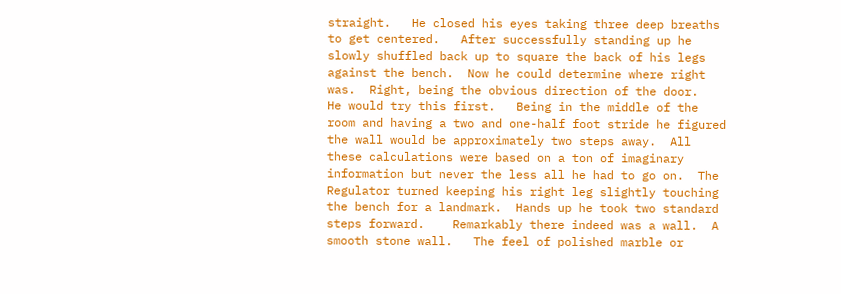straight.   He closed his eyes taking three deep breaths to get centered.   After successfully standing up he slowly shuffled back up to square the back of his legs against the bench.  Now he could determine where right was.  Right, being the obvious direction of the door.   He would try this first.   Being in the middle of the room and having a two and one-half foot stride he figured the wall would be approximately two steps away.  All these calculations were based on a ton of imaginary information but never the less all he had to go on.  The Regulator turned keeping his right leg slightly touching the bench for a landmark.  Hands up he took two standard steps forward.    Remarkably there indeed was a wall.  A smooth stone wall.   The feel of polished marble or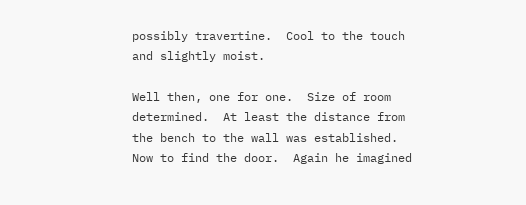possibly travertine.  Cool to the touch and slightly moist.

Well then, one for one.  Size of room determined.  At least the distance from the bench to the wall was established.  Now to find the door.  Again he imagined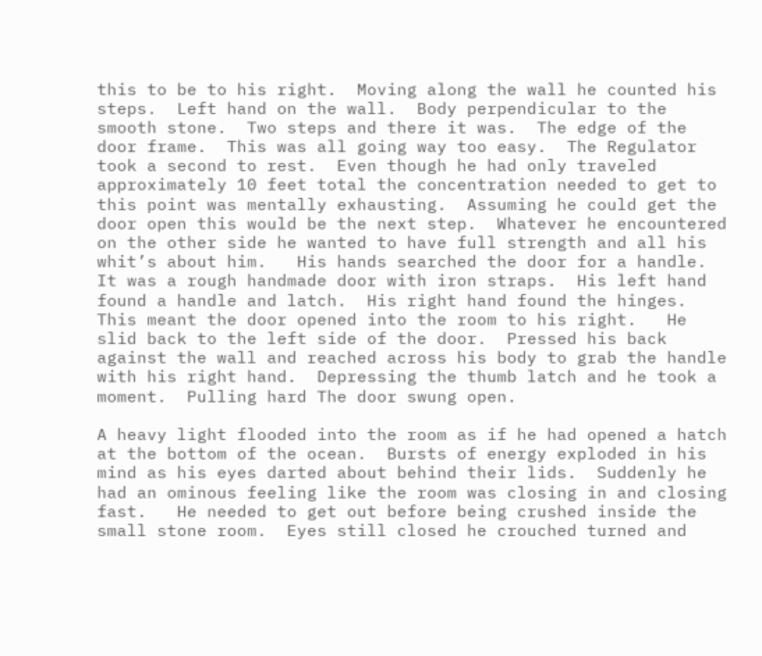this to be to his right.  Moving along the wall he counted his steps.  Left hand on the wall.  Body perpendicular to the smooth stone.  Two steps and there it was.  The edge of the door frame.  This was all going way too easy.  The Regulator took a second to rest.  Even though he had only traveled approximately 10 feet total the concentration needed to get to this point was mentally exhausting.  Assuming he could get the door open this would be the next step.  Whatever he encountered on the other side he wanted to have full strength and all his whit’s about him.   His hands searched the door for a handle.  It was a rough handmade door with iron straps.  His left hand found a handle and latch.  His right hand found the hinges. This meant the door opened into the room to his right.   He slid back to the left side of the door.  Pressed his back against the wall and reached across his body to grab the handle with his right hand.  Depressing the thumb latch and he took a moment.  Pulling hard The door swung open.

A heavy light flooded into the room as if he had opened a hatch at the bottom of the ocean.  Bursts of energy exploded in his mind as his eyes darted about behind their lids.  Suddenly he had an ominous feeling like the room was closing in and closing fast.   He needed to get out before being crushed inside the small stone room.  Eyes still closed he crouched turned and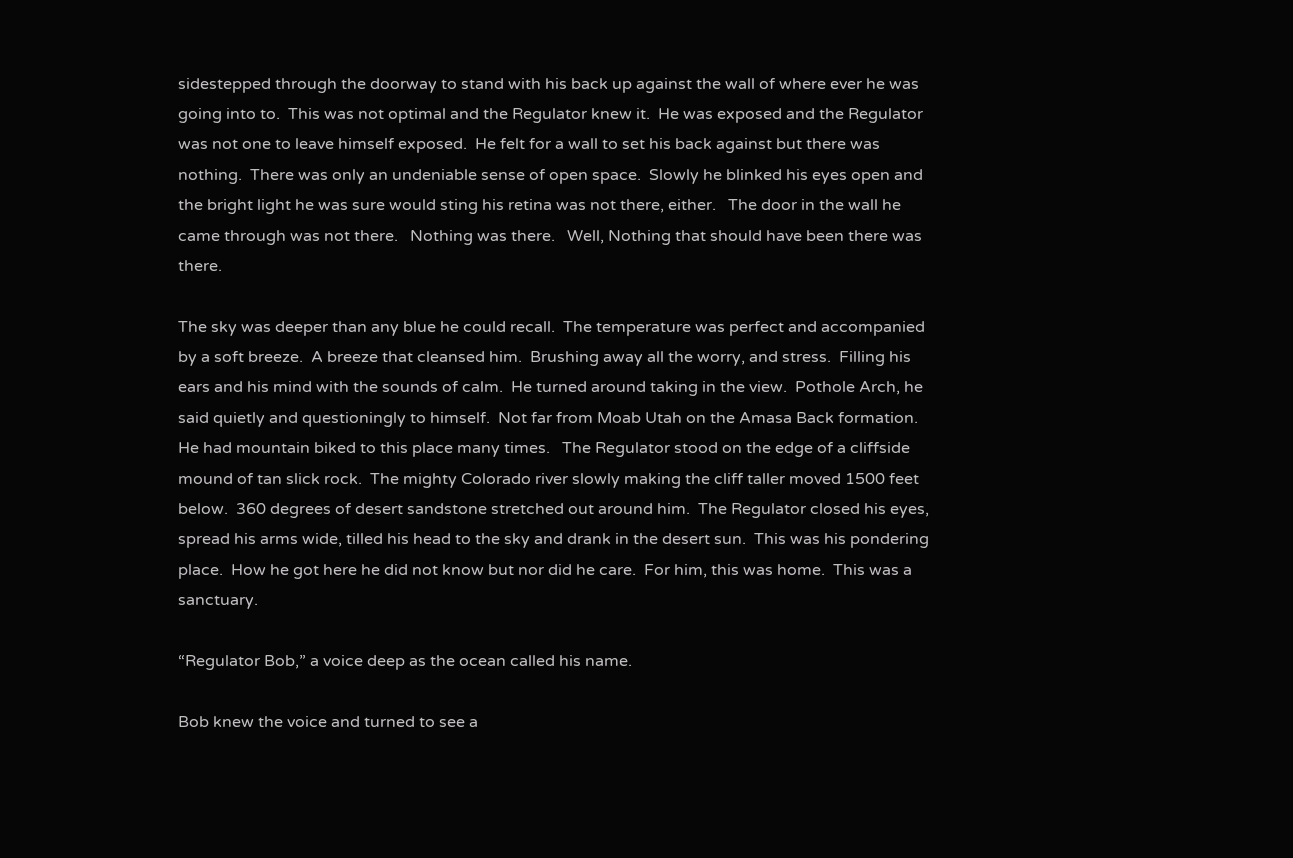sidestepped through the doorway to stand with his back up against the wall of where ever he was going into to.  This was not optimal and the Regulator knew it.  He was exposed and the Regulator was not one to leave himself exposed.  He felt for a wall to set his back against but there was nothing.  There was only an undeniable sense of open space.  Slowly he blinked his eyes open and the bright light he was sure would sting his retina was not there, either.   The door in the wall he came through was not there.   Nothing was there.   Well, Nothing that should have been there was there.

The sky was deeper than any blue he could recall.  The temperature was perfect and accompanied by a soft breeze.  A breeze that cleansed him.  Brushing away all the worry, and stress.  Filling his ears and his mind with the sounds of calm.  He turned around taking in the view.  Pothole Arch, he said quietly and questioningly to himself.  Not far from Moab Utah on the Amasa Back formation.  He had mountain biked to this place many times.   The Regulator stood on the edge of a cliffside mound of tan slick rock.  The mighty Colorado river slowly making the cliff taller moved 1500 feet below.  360 degrees of desert sandstone stretched out around him.  The Regulator closed his eyes, spread his arms wide, tilled his head to the sky and drank in the desert sun.  This was his pondering place.  How he got here he did not know but nor did he care.  For him, this was home.  This was a sanctuary.

“Regulator Bob,” a voice deep as the ocean called his name.

Bob knew the voice and turned to see a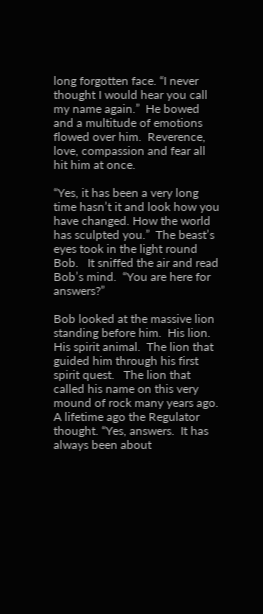long forgotten face. “I never thought I would hear you call my name again.”  He bowed and a multitude of emotions flowed over him.  Reverence, love, compassion and fear all hit him at once.

“Yes, it has been a very long time hasn’t it and look how you have changed. How the world has sculpted you.”  The beast’s eyes took in the light round Bob.   It sniffed the air and read Bob’s mind.  “You are here for answers?”

Bob looked at the massive lion standing before him.  His lion.  His spirit animal.  The lion that guided him through his first spirit quest.   The lion that called his name on this very mound of rock many years ago.  A lifetime ago the Regulator thought. “Yes, answers.  It has always been about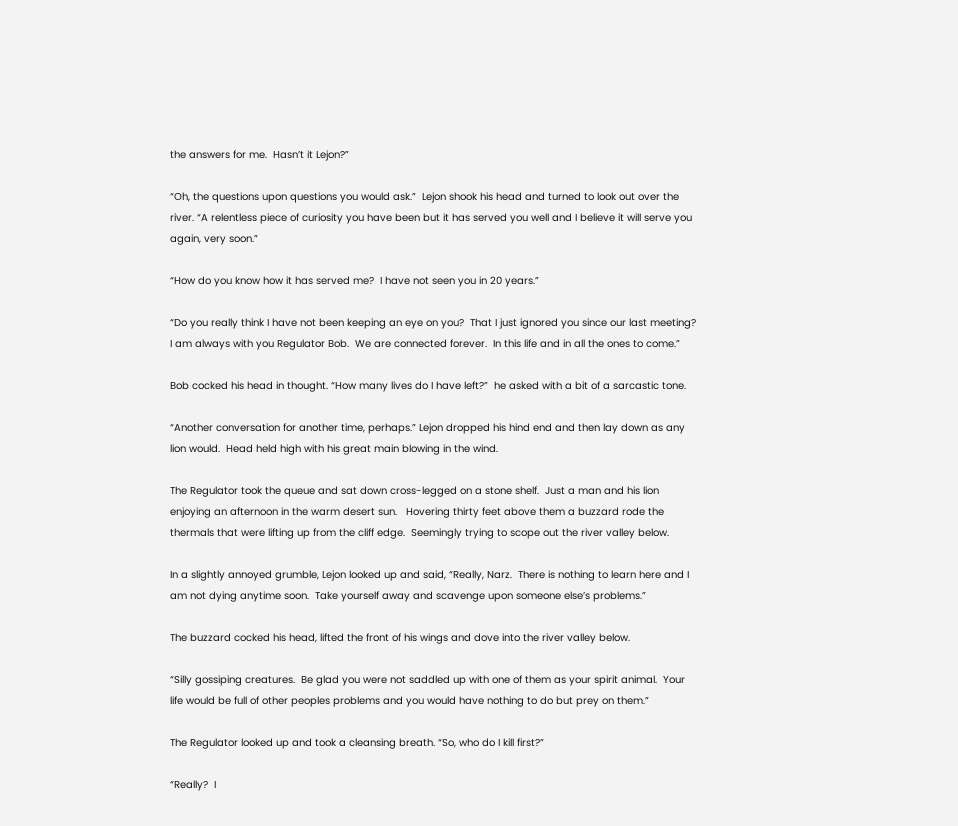the answers for me.  Hasn’t it Lejon?”

“Oh, the questions upon questions you would ask.”  Lejon shook his head and turned to look out over the river. “A relentless piece of curiosity you have been but it has served you well and I believe it will serve you again, very soon.”

“How do you know how it has served me?  I have not seen you in 20 years.”

“Do you really think I have not been keeping an eye on you?  That I just ignored you since our last meeting?  I am always with you Regulator Bob.  We are connected forever.  In this life and in all the ones to come.”

Bob cocked his head in thought. “How many lives do I have left?”  he asked with a bit of a sarcastic tone.

“Another conversation for another time, perhaps.” Lejon dropped his hind end and then lay down as any lion would.  Head held high with his great main blowing in the wind.

The Regulator took the queue and sat down cross-legged on a stone shelf.  Just a man and his lion enjoying an afternoon in the warm desert sun.   Hovering thirty feet above them a buzzard rode the thermals that were lifting up from the cliff edge.  Seemingly trying to scope out the river valley below.

In a slightly annoyed grumble, Lejon looked up and said, “Really, Narz.  There is nothing to learn here and I am not dying anytime soon.  Take yourself away and scavenge upon someone else’s problems.”

The buzzard cocked his head, lifted the front of his wings and dove into the river valley below.

“Silly gossiping creatures.  Be glad you were not saddled up with one of them as your spirit animal.  Your life would be full of other peoples problems and you would have nothing to do but prey on them.”

The Regulator looked up and took a cleansing breath. “So, who do I kill first?”

“Really?  I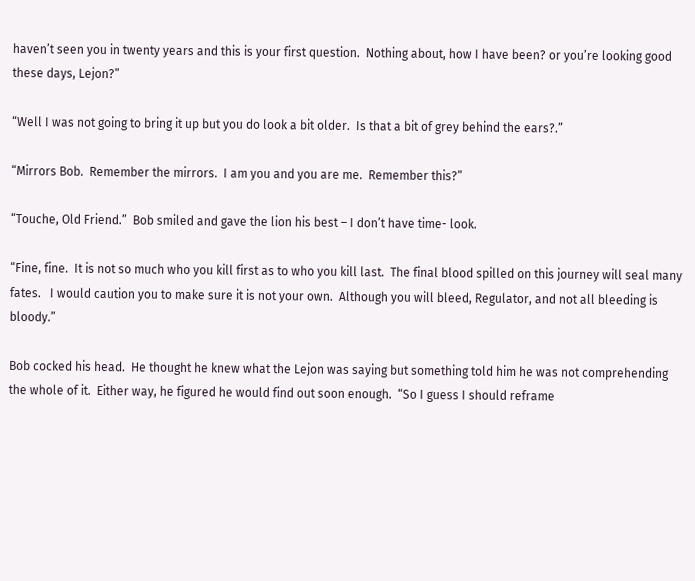haven’t seen you in twenty years and this is your first question.  Nothing about, how I have been? or you’re looking good these days, Lejon?”

“Well I was not going to bring it up but you do look a bit older.  Is that a bit of grey behind the ears?.”

“Mirrors Bob.  Remember the mirrors.  I am you and you are me.  Remember this?”

“Touche, Old Friend.”  Bob smiled and gave the lion his best – I don’t have time- look.

“Fine, fine.  It is not so much who you kill first as to who you kill last.  The final blood spilled on this journey will seal many fates.   I would caution you to make sure it is not your own.  Although you will bleed, Regulator, and not all bleeding is bloody.”

Bob cocked his head.  He thought he knew what the Lejon was saying but something told him he was not comprehending the whole of it.  Either way, he figured he would find out soon enough.  “So I guess I should reframe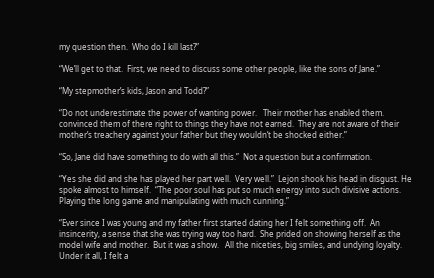my question then.  Who do I kill last?”

“We’ll get to that.  First, we need to discuss some other people, like the sons of Jane.”

“My stepmother’s kids, Jason and Todd?”

“Do not underestimate the power of wanting power.   Their mother has enabled them.  convinced them of there right to things they have not earned.  They are not aware of their mother’s treachery against your father but they wouldn’t be shocked either.”

“So, Jane did have something to do with all this.”  Not a question but a confirmation.

“Yes she did and she has played her part well.  Very well.”  Lejon shook his head in disgust. He spoke almost to himself.  “The poor soul has put so much energy into such divisive actions.  Playing the long game and manipulating with much cunning.”

“Ever since I was young and my father first started dating her I felt something off.  An insincerity, a sense that she was trying way too hard.  She prided on showing herself as the model wife and mother.  But it was a show.   All the niceties, big smiles, and undying loyalty.  Under it all, I felt a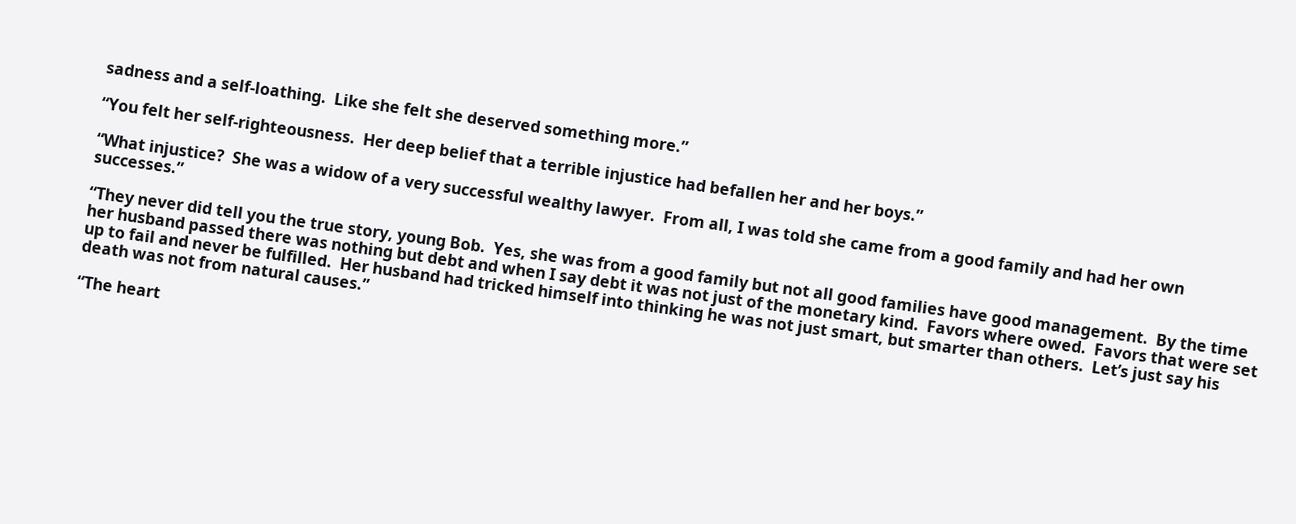sadness and a self-loathing.  Like she felt she deserved something more.”

“You felt her self-righteousness.  Her deep belief that a terrible injustice had befallen her and her boys.”

“What injustice?  She was a widow of a very successful wealthy lawyer.  From all, I was told she came from a good family and had her own successes.”

“They never did tell you the true story, young Bob.  Yes, she was from a good family but not all good families have good management.  By the time her husband passed there was nothing but debt and when I say debt it was not just of the monetary kind.  Favors where owed.  Favors that were set up to fail and never be fulfilled.  Her husband had tricked himself into thinking he was not just smart, but smarter than others.  Let’s just say his death was not from natural causes.”

“The heart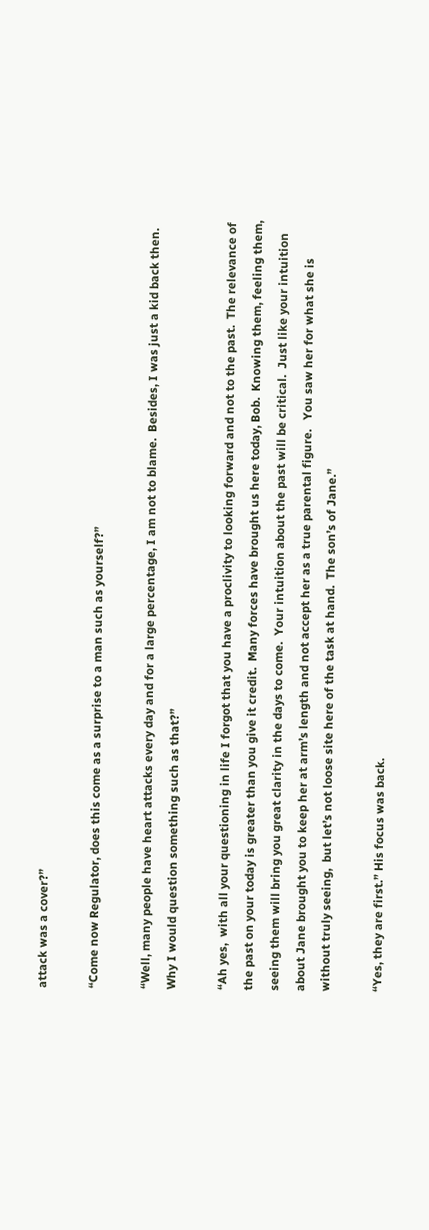attack was a cover?”

“Come now Regulator, does this come as a surprise to a man such as yourself?”

“Well, many people have heart attacks every day and for a large percentage, I am not to blame.  Besides, I was just a kid back then.  Why I would question something such as that?”

“Ah yes,  with all your questioning in life I forgot that you have a proclivity to looking forward and not to the past.  The relevance of the past on your today is greater than you give it credit.  Many forces have brought us here today, Bob.  Knowing them, feeling them, seeing them will bring you great clarity in the days to come.  Your intuition about the past will be critical.  Just like your intuition about Jane brought you to keep her at arm’s length and not accept her as a true parental figure.   You saw her for what she is without truly seeing,  but let’s not loose site here of the task at hand.  The son’s of Jane.”

“Yes, they are first.” His focus was back.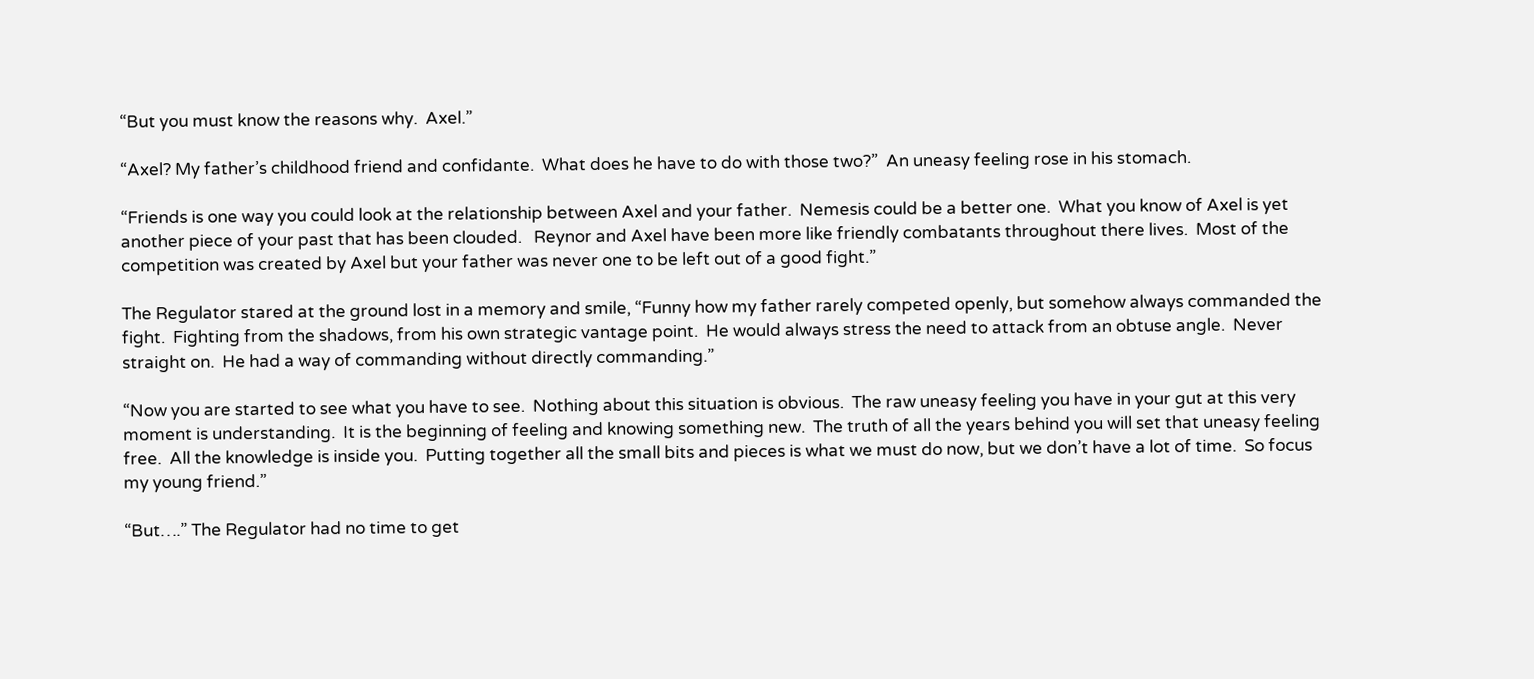“But you must know the reasons why.  Axel.”

“Axel? My father’s childhood friend and confidante.  What does he have to do with those two?”  An uneasy feeling rose in his stomach.

“Friends is one way you could look at the relationship between Axel and your father.  Nemesis could be a better one.  What you know of Axel is yet another piece of your past that has been clouded.   Reynor and Axel have been more like friendly combatants throughout there lives.  Most of the competition was created by Axel but your father was never one to be left out of a good fight.”

The Regulator stared at the ground lost in a memory and smile, “Funny how my father rarely competed openly, but somehow always commanded the fight.  Fighting from the shadows, from his own strategic vantage point.  He would always stress the need to attack from an obtuse angle.  Never straight on.  He had a way of commanding without directly commanding.”

“Now you are started to see what you have to see.  Nothing about this situation is obvious.  The raw uneasy feeling you have in your gut at this very moment is understanding.  It is the beginning of feeling and knowing something new.  The truth of all the years behind you will set that uneasy feeling free.  All the knowledge is inside you.  Putting together all the small bits and pieces is what we must do now, but we don’t have a lot of time.  So focus my young friend.”

“But….” The Regulator had no time to get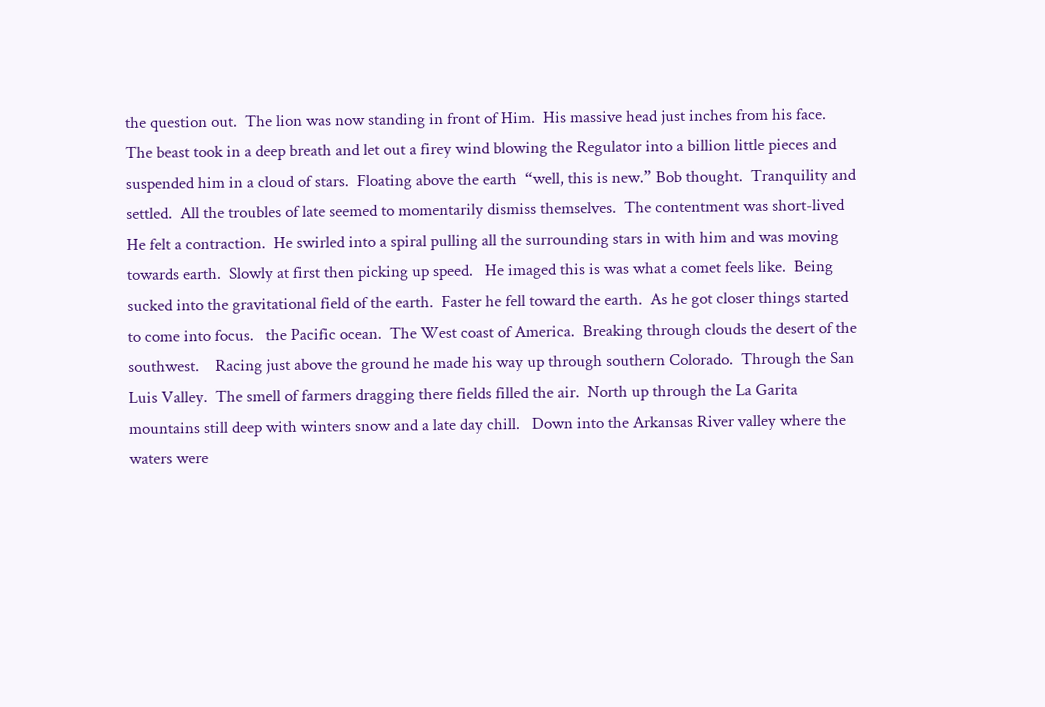the question out.  The lion was now standing in front of Him.  His massive head just inches from his face.   The beast took in a deep breath and let out a firey wind blowing the Regulator into a billion little pieces and suspended him in a cloud of stars.  Floating above the earth  “well, this is new.” Bob thought.  Tranquility and settled.  All the troubles of late seemed to momentarily dismiss themselves.  The contentment was short-lived  He felt a contraction.  He swirled into a spiral pulling all the surrounding stars in with him and was moving towards earth.  Slowly at first then picking up speed.   He imaged this is was what a comet feels like.  Being sucked into the gravitational field of the earth.  Faster he fell toward the earth.  As he got closer things started to come into focus.   the Pacific ocean.  The West coast of America.  Breaking through clouds the desert of the southwest.    Racing just above the ground he made his way up through southern Colorado.  Through the San Luis Valley.  The smell of farmers dragging there fields filled the air.  North up through the La Garita mountains still deep with winters snow and a late day chill.   Down into the Arkansas River valley where the waters were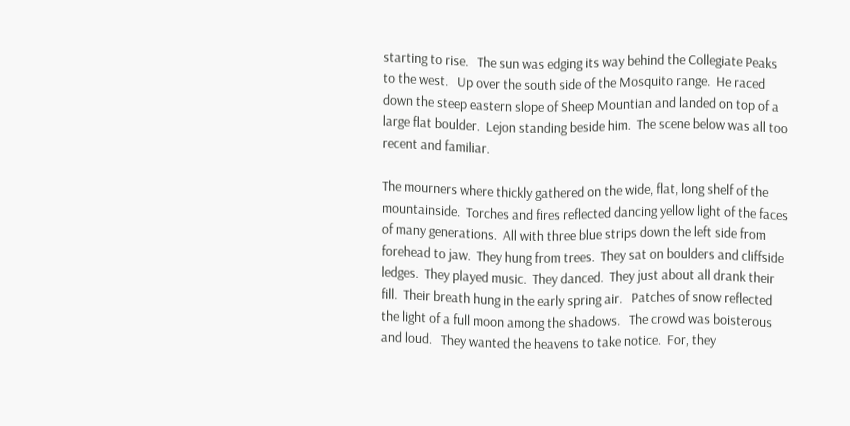starting to rise.   The sun was edging its way behind the Collegiate Peaks to the west.   Up over the south side of the Mosquito range.  He raced down the steep eastern slope of Sheep Mountian and landed on top of a large flat boulder.  Lejon standing beside him.  The scene below was all too recent and familiar.

The mourners where thickly gathered on the wide, flat, long shelf of the mountainside.  Torches and fires reflected dancing yellow light of the faces of many generations.  All with three blue strips down the left side from forehead to jaw.  They hung from trees.  They sat on boulders and cliffside ledges.  They played music.  They danced.  They just about all drank their fill.  Their breath hung in the early spring air.   Patches of snow reflected the light of a full moon among the shadows.   The crowd was boisterous and loud.   They wanted the heavens to take notice.  For, they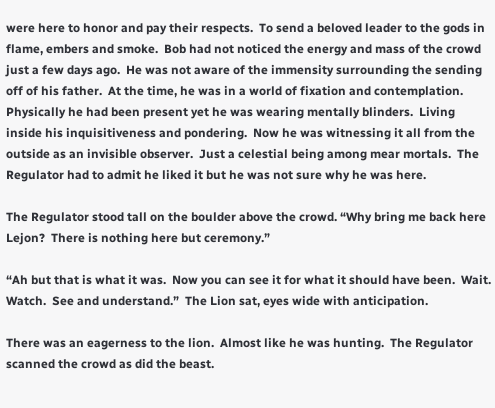were here to honor and pay their respects.  To send a beloved leader to the gods in flame, embers and smoke.  Bob had not noticed the energy and mass of the crowd just a few days ago.  He was not aware of the immensity surrounding the sending off of his father.  At the time, he was in a world of fixation and contemplation.  Physically he had been present yet he was wearing mentally blinders.  Living inside his inquisitiveness and pondering.  Now he was witnessing it all from the outside as an invisible observer.  Just a celestial being among mear mortals.  The Regulator had to admit he liked it but he was not sure why he was here.

The Regulator stood tall on the boulder above the crowd. “Why bring me back here Lejon?  There is nothing here but ceremony.”

“Ah but that is what it was.  Now you can see it for what it should have been.  Wait.  Watch.  See and understand.”  The Lion sat, eyes wide with anticipation.

There was an eagerness to the lion.  Almost like he was hunting.  The Regulator scanned the crowd as did the beast.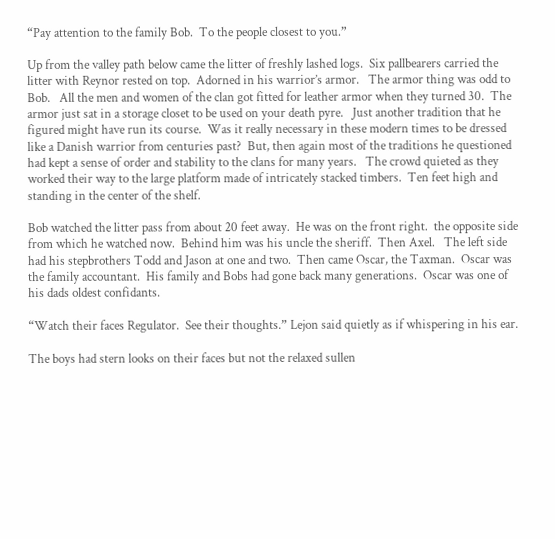“Pay attention to the family Bob.  To the people closest to you.”

Up from the valley path below came the litter of freshly lashed logs.  Six pallbearers carried the litter with Reynor rested on top.  Adorned in his warrior’s armor.   The armor thing was odd to Bob.   All the men and women of the clan got fitted for leather armor when they turned 30.  The armor just sat in a storage closet to be used on your death pyre.   Just another tradition that he figured might have run its course.  Was it really necessary in these modern times to be dressed like a Danish warrior from centuries past?  But, then again most of the traditions he questioned had kept a sense of order and stability to the clans for many years.   The crowd quieted as they worked their way to the large platform made of intricately stacked timbers.  Ten feet high and standing in the center of the shelf.

Bob watched the litter pass from about 20 feet away.  He was on the front right.  the opposite side from which he watched now.  Behind him was his uncle the sheriff.  Then Axel.   The left side had his stepbrothers Todd and Jason at one and two.  Then came Oscar, the Taxman.  Oscar was the family accountant.  His family and Bobs had gone back many generations.  Oscar was one of his dads oldest confidants.

“Watch their faces Regulator.  See their thoughts.” Lejon said quietly as if whispering in his ear.

The boys had stern looks on their faces but not the relaxed sullen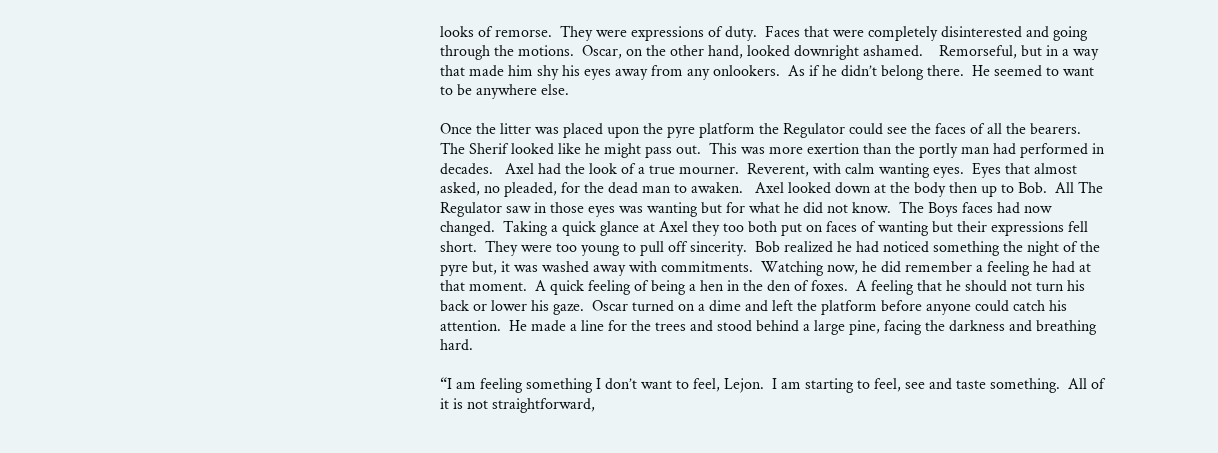looks of remorse.  They were expressions of duty.  Faces that were completely disinterested and going through the motions.  Oscar, on the other hand, looked downright ashamed.    Remorseful, but in a way that made him shy his eyes away from any onlookers.  As if he didn’t belong there.  He seemed to want to be anywhere else.

Once the litter was placed upon the pyre platform the Regulator could see the faces of all the bearers.   The Sherif looked like he might pass out.  This was more exertion than the portly man had performed in decades.   Axel had the look of a true mourner.  Reverent, with calm wanting eyes.  Eyes that almost asked, no pleaded, for the dead man to awaken.   Axel looked down at the body then up to Bob.  All The Regulator saw in those eyes was wanting but for what he did not know.  The Boys faces had now changed.  Taking a quick glance at Axel they too both put on faces of wanting but their expressions fell short.  They were too young to pull off sincerity.  Bob realized he had noticed something the night of the pyre but, it was washed away with commitments.  Watching now, he did remember a feeling he had at that moment.  A quick feeling of being a hen in the den of foxes.  A feeling that he should not turn his back or lower his gaze.  Oscar turned on a dime and left the platform before anyone could catch his attention.  He made a line for the trees and stood behind a large pine, facing the darkness and breathing hard.

“I am feeling something I don’t want to feel, Lejon.  I am starting to feel, see and taste something.  All of it is not straightforward,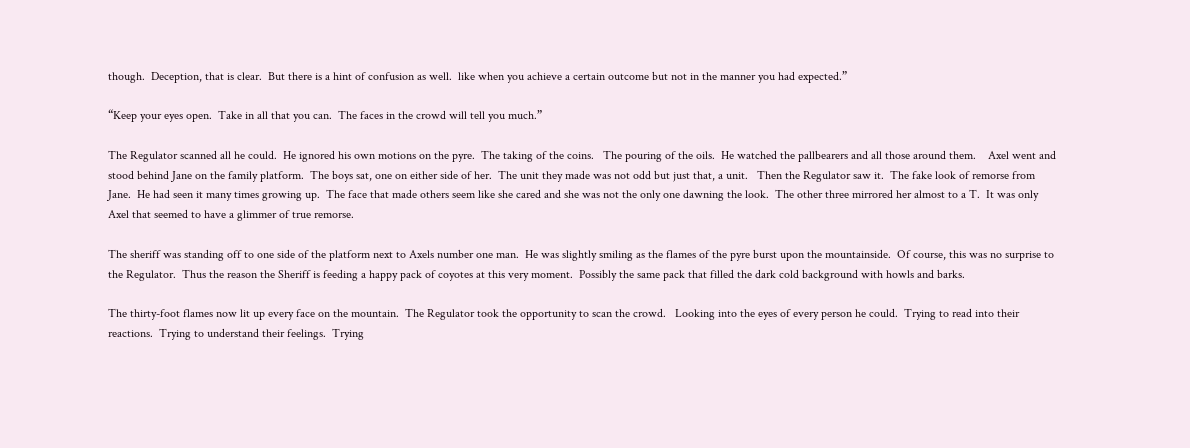though.  Deception, that is clear.  But there is a hint of confusion as well.  like when you achieve a certain outcome but not in the manner you had expected.”

“Keep your eyes open.  Take in all that you can.  The faces in the crowd will tell you much.”

The Regulator scanned all he could.  He ignored his own motions on the pyre.  The taking of the coins.   The pouring of the oils.  He watched the pallbearers and all those around them.    Axel went and stood behind Jane on the family platform.  The boys sat, one on either side of her.  The unit they made was not odd but just that, a unit.   Then the Regulator saw it.  The fake look of remorse from Jane.  He had seen it many times growing up.  The face that made others seem like she cared and she was not the only one dawning the look.  The other three mirrored her almost to a T.  It was only Axel that seemed to have a glimmer of true remorse.

The sheriff was standing off to one side of the platform next to Axels number one man.  He was slightly smiling as the flames of the pyre burst upon the mountainside.  Of course, this was no surprise to the Regulator.  Thus the reason the Sheriff is feeding a happy pack of coyotes at this very moment.  Possibly the same pack that filled the dark cold background with howls and barks.

The thirty-foot flames now lit up every face on the mountain.  The Regulator took the opportunity to scan the crowd.   Looking into the eyes of every person he could.  Trying to read into their reactions.  Trying to understand their feelings.  Trying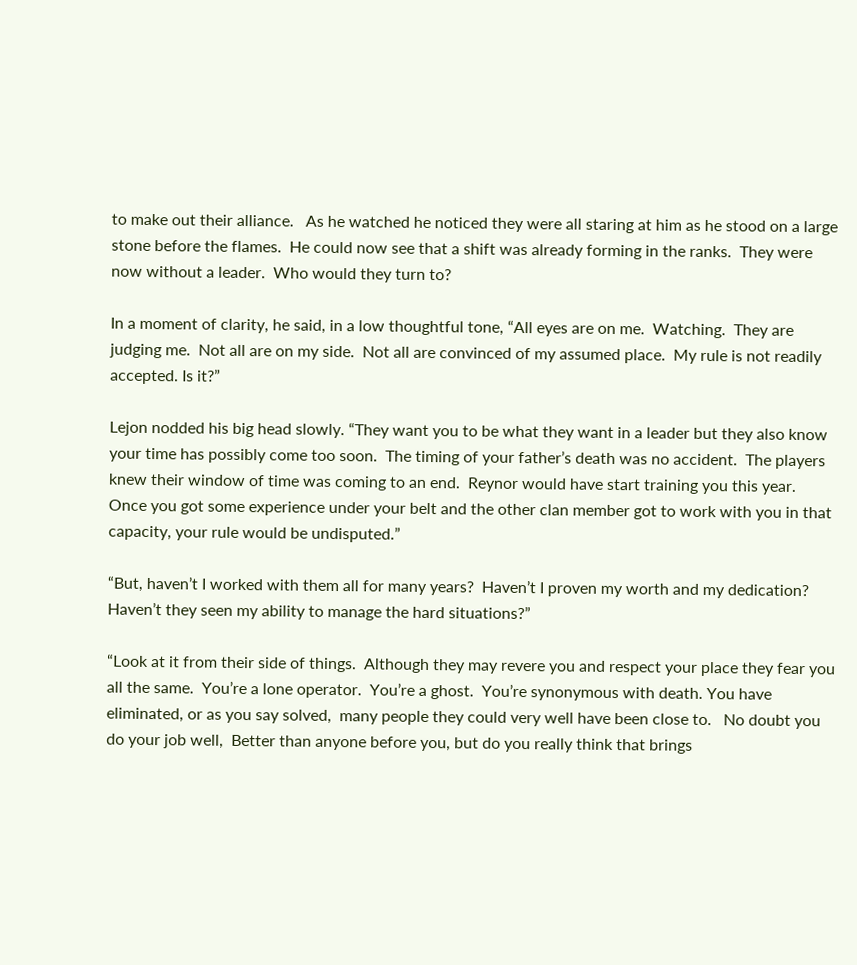to make out their alliance.   As he watched he noticed they were all staring at him as he stood on a large stone before the flames.  He could now see that a shift was already forming in the ranks.  They were now without a leader.  Who would they turn to?

In a moment of clarity, he said, in a low thoughtful tone, “All eyes are on me.  Watching.  They are judging me.  Not all are on my side.  Not all are convinced of my assumed place.  My rule is not readily accepted. Is it?”

Lejon nodded his big head slowly. “They want you to be what they want in a leader but they also know your time has possibly come too soon.  The timing of your father’s death was no accident.  The players knew their window of time was coming to an end.  Reynor would have start training you this year.   Once you got some experience under your belt and the other clan member got to work with you in that capacity, your rule would be undisputed.”

“But, haven’t I worked with them all for many years?  Haven’t I proven my worth and my dedication?  Haven’t they seen my ability to manage the hard situations?”

“Look at it from their side of things.  Although they may revere you and respect your place they fear you all the same.  You’re a lone operator.  You’re a ghost.  You’re synonymous with death. You have eliminated, or as you say solved,  many people they could very well have been close to.   No doubt you do your job well,  Better than anyone before you, but do you really think that brings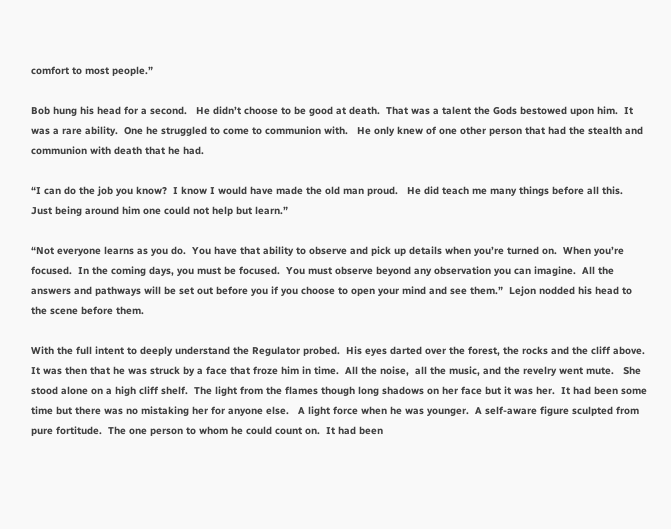comfort to most people.”

Bob hung his head for a second.   He didn’t choose to be good at death.  That was a talent the Gods bestowed upon him.  It was a rare ability.  One he struggled to come to communion with.   He only knew of one other person that had the stealth and communion with death that he had.

“I can do the job you know?  I know I would have made the old man proud.   He did teach me many things before all this.   Just being around him one could not help but learn.”

“Not everyone learns as you do.  You have that ability to observe and pick up details when you’re turned on.  When you’re focused.  In the coming days, you must be focused.  You must observe beyond any observation you can imagine.  All the answers and pathways will be set out before you if you choose to open your mind and see them.”  Lejon nodded his head to the scene before them.

With the full intent to deeply understand the Regulator probed.  His eyes darted over the forest, the rocks and the cliff above.  It was then that he was struck by a face that froze him in time.  All the noise,  all the music, and the revelry went mute.   She stood alone on a high cliff shelf.  The light from the flames though long shadows on her face but it was her.  It had been some time but there was no mistaking her for anyone else.   A light force when he was younger.  A self-aware figure sculpted from pure fortitude.  The one person to whom he could count on.  It had been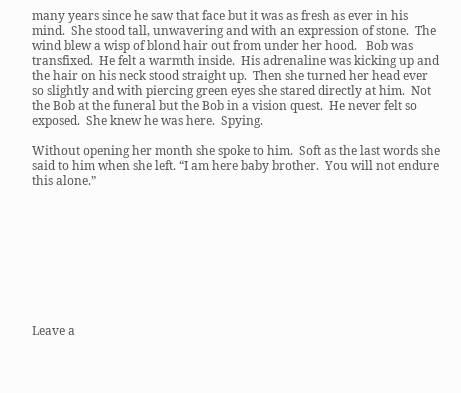many years since he saw that face but it was as fresh as ever in his mind.  She stood tall, unwavering and with an expression of stone.  The wind blew a wisp of blond hair out from under her hood.   Bob was transfixed.  He felt a warmth inside.  His adrenaline was kicking up and the hair on his neck stood straight up.  Then she turned her head ever so slightly and with piercing green eyes she stared directly at him.  Not the Bob at the funeral but the Bob in a vision quest.  He never felt so exposed.  She knew he was here.  Spying.

Without opening her month she spoke to him.  Soft as the last words she said to him when she left. “I am here baby brother.  You will not endure this alone.”









Leave a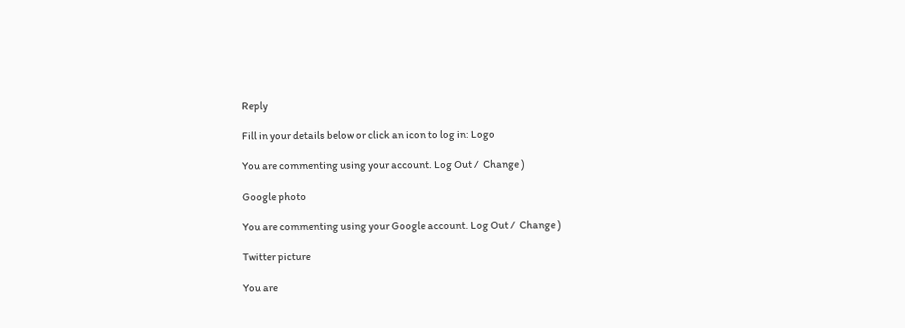Reply

Fill in your details below or click an icon to log in: Logo

You are commenting using your account. Log Out /  Change )

Google photo

You are commenting using your Google account. Log Out /  Change )

Twitter picture

You are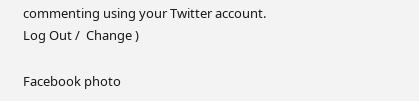commenting using your Twitter account. Log Out /  Change )

Facebook photo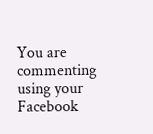You are commenting using your Facebook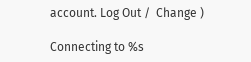account. Log Out /  Change )

Connecting to %s